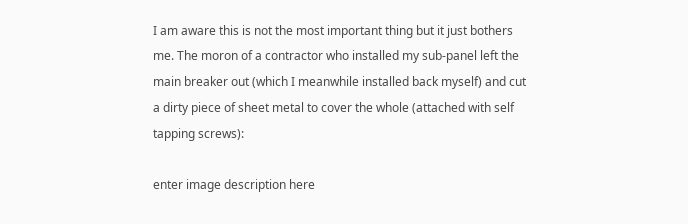I am aware this is not the most important thing but it just bothers me. The moron of a contractor who installed my sub-panel left the main breaker out (which I meanwhile installed back myself) and cut a dirty piece of sheet metal to cover the whole (attached with self tapping screws):

enter image description here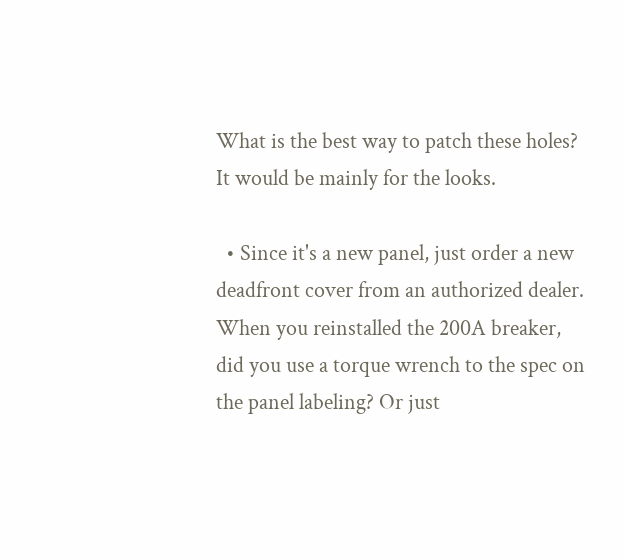What is the best way to patch these holes? It would be mainly for the looks.

  • Since it's a new panel, just order a new deadfront cover from an authorized dealer. When you reinstalled the 200A breaker, did you use a torque wrench to the spec on the panel labeling? Or just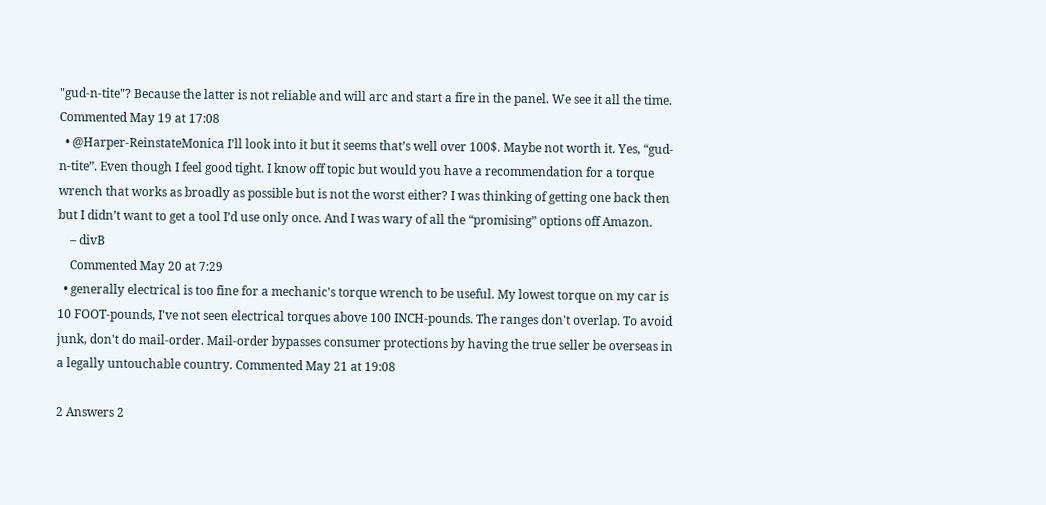"gud-n-tite"? Because the latter is not reliable and will arc and start a fire in the panel. We see it all the time. Commented May 19 at 17:08
  • @Harper-ReinstateMonica I’ll look into it but it seems that’s well over 100$. Maybe not worth it. Yes, “gud-n-tite”. Even though I feel good tight. I know off topic but would you have a recommendation for a torque wrench that works as broadly as possible but is not the worst either? I was thinking of getting one back then but I didn’t want to get a tool I’d use only once. And I was wary of all the “promising” options off Amazon.
    – divB
    Commented May 20 at 7:29
  • generally electrical is too fine for a mechanic's torque wrench to be useful. My lowest torque on my car is 10 FOOT-pounds, I've not seen electrical torques above 100 INCH-pounds. The ranges don't overlap. To avoid junk, don't do mail-order. Mail-order bypasses consumer protections by having the true seller be overseas in a legally untouchable country. Commented May 21 at 19:08

2 Answers 2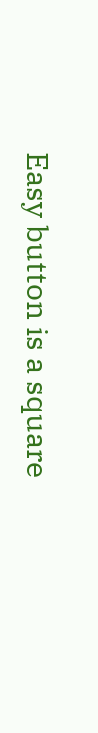Easy button is a square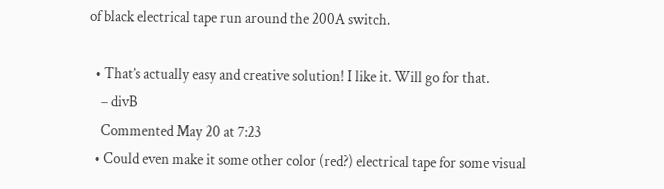of black electrical tape run around the 200A switch.

  • That’s actually easy and creative solution! I like it. Will go for that.
    – divB
    Commented May 20 at 7:23
  • Could even make it some other color (red?) electrical tape for some visual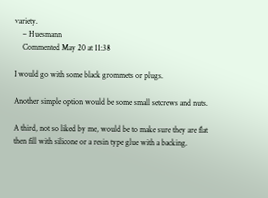variety.
    – Huesmann
    Commented May 20 at 11:38

I would go with some black grommets or plugs.

Another simple option would be some small setcrews and nuts.

A third, not so liked by me, would be to make sure they are flat then fill with silicone or a resin type glue with a backing.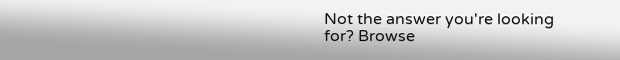Not the answer you're looking for? Browse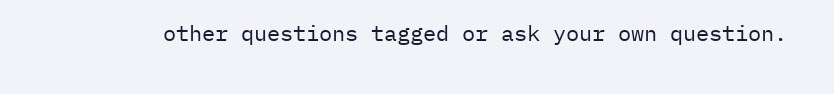other questions tagged or ask your own question.